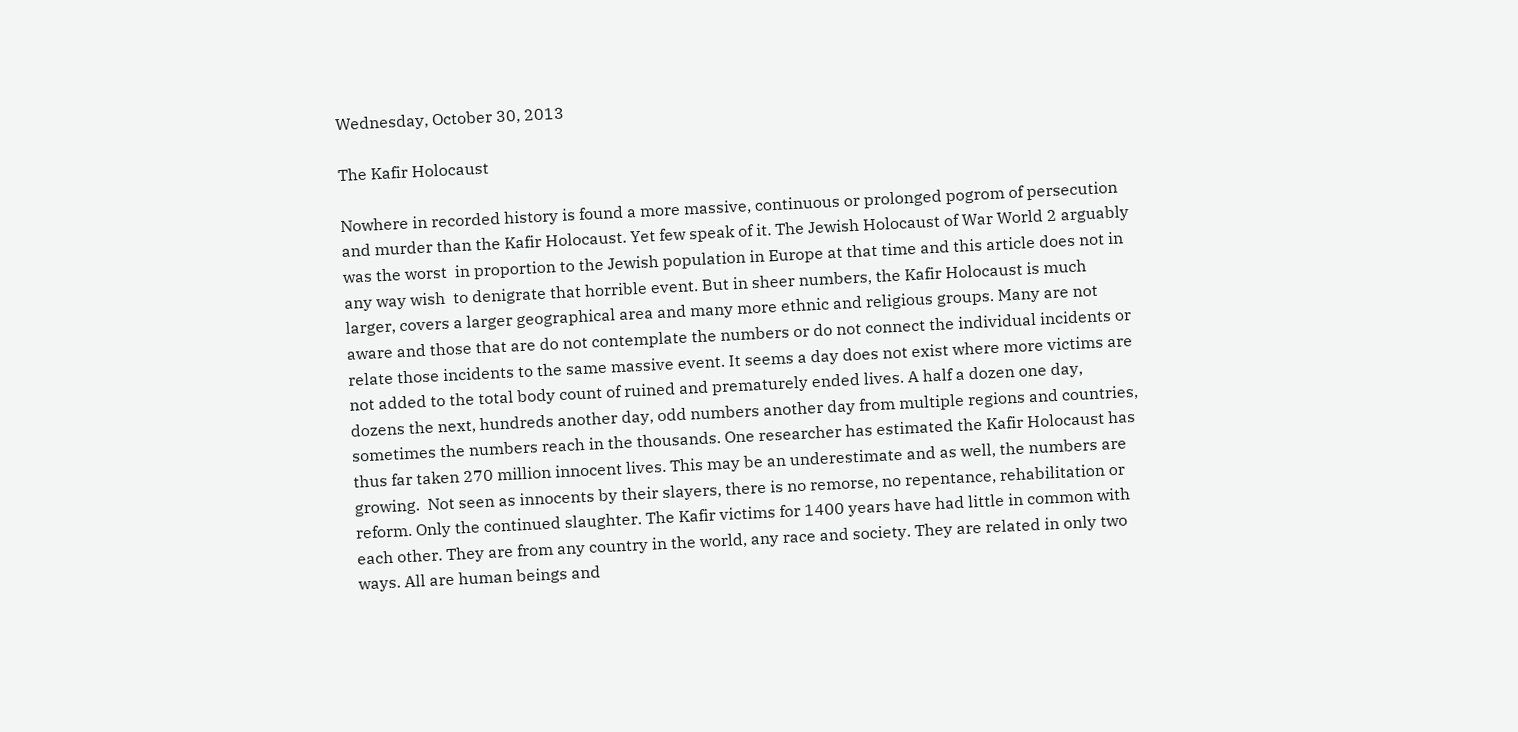Wednesday, October 30, 2013

The Kafir Holocaust

Nowhere in recorded history is found a more massive, continuous or prolonged pogrom of persecution and murder than the Kafir Holocaust. Yet few speak of it. The Jewish Holocaust of War World 2 arguably was the worst  in proportion to the Jewish population in Europe at that time and this article does not in any way wish  to denigrate that horrible event. But in sheer numbers, the Kafir Holocaust is much larger, covers a larger geographical area and many more ethnic and religious groups. Many are not aware and those that are do not contemplate the numbers or do not connect the individual incidents or relate those incidents to the same massive event. It seems a day does not exist where more victims are not added to the total body count of ruined and prematurely ended lives. A half a dozen one day, dozens the next, hundreds another day, odd numbers another day from multiple regions and countries, sometimes the numbers reach in the thousands. One researcher has estimated the Kafir Holocaust has thus far taken 270 million innocent lives. This may be an underestimate and as well, the numbers are growing.  Not seen as innocents by their slayers, there is no remorse, no repentance, rehabilitation or reform. Only the continued slaughter. The Kafir victims for 1400 years have had little in common with each other. They are from any country in the world, any race and society. They are related in only two ways. All are human beings and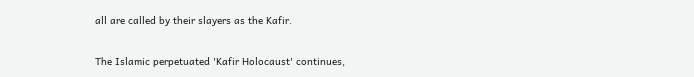all are called by their slayers as the Kafir.

The Islamic perpetuated 'Kafir Holocaust' continues,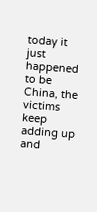today it just happened to be China, the victims keep adding up and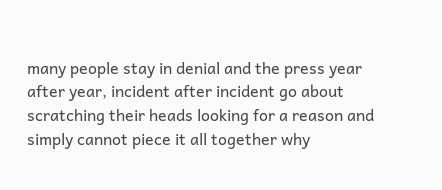many people stay in denial and the press year after year, incident after incident go about scratching their heads looking for a reason and simply cannot piece it all together why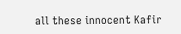all these innocent Kafir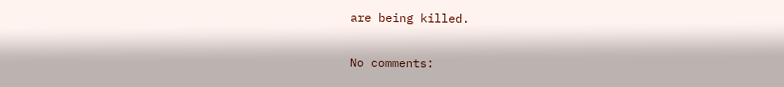are being killed.

No comments: